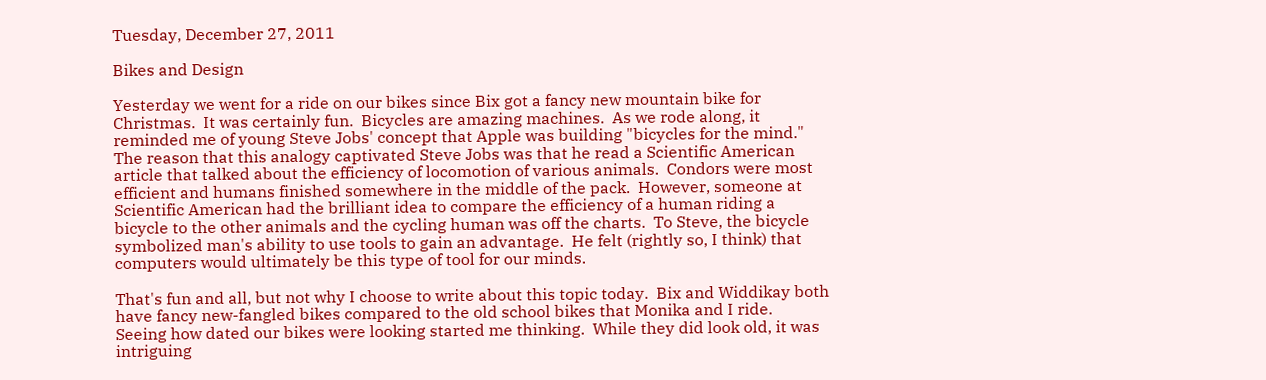Tuesday, December 27, 2011

Bikes and Design

Yesterday we went for a ride on our bikes since Bix got a fancy new mountain bike for Christmas.  It was certainly fun.  Bicycles are amazing machines.  As we rode along, it reminded me of young Steve Jobs' concept that Apple was building "bicycles for the mind."  The reason that this analogy captivated Steve Jobs was that he read a Scientific American article that talked about the efficiency of locomotion of various animals.  Condors were most efficient and humans finished somewhere in the middle of the pack.  However, someone at Scientific American had the brilliant idea to compare the efficiency of a human riding a bicycle to the other animals and the cycling human was off the charts.  To Steve, the bicycle symbolized man's ability to use tools to gain an advantage.  He felt (rightly so, I think) that computers would ultimately be this type of tool for our minds.

That's fun and all, but not why I choose to write about this topic today.  Bix and Widdikay both have fancy new-fangled bikes compared to the old school bikes that Monika and I ride.  Seeing how dated our bikes were looking started me thinking.  While they did look old, it was intriguing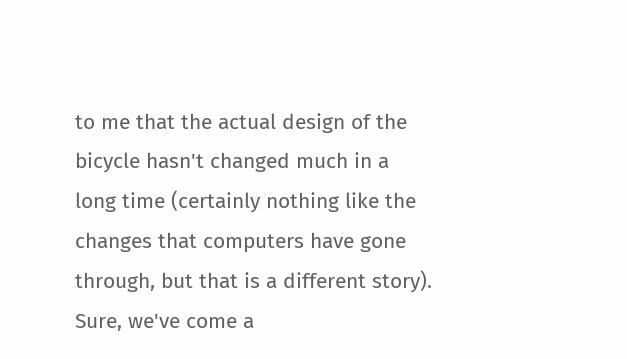to me that the actual design of the  bicycle hasn't changed much in a long time (certainly nothing like the changes that computers have gone through, but that is a different story).  Sure, we've come a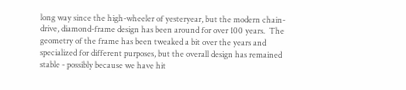long way since the high-wheeler of yesteryear, but the modern chain-drive, diamond-frame design has been around for over 100 years.  The geometry of the frame has been tweaked a bit over the years and specialized for different purposes, but the overall design has remained stable - possibly because we have hit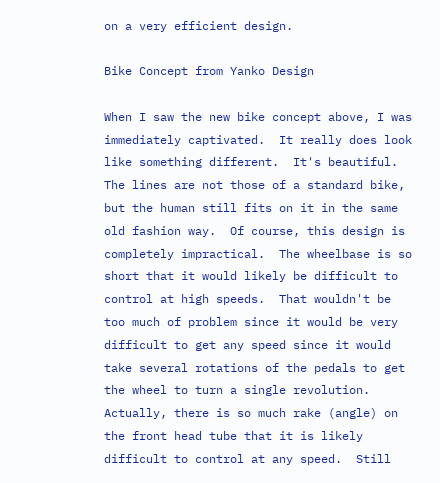on a very efficient design.

Bike Concept from Yanko Design

When I saw the new bike concept above, I was immediately captivated.  It really does look like something different.  It's beautiful.  The lines are not those of a standard bike, but the human still fits on it in the same old fashion way.  Of course, this design is completely impractical.  The wheelbase is so short that it would likely be difficult to control at high speeds.  That wouldn't be too much of problem since it would be very difficult to get any speed since it would take several rotations of the pedals to get the wheel to turn a single revolution.  Actually, there is so much rake (angle) on the front head tube that it is likely difficult to control at any speed.  Still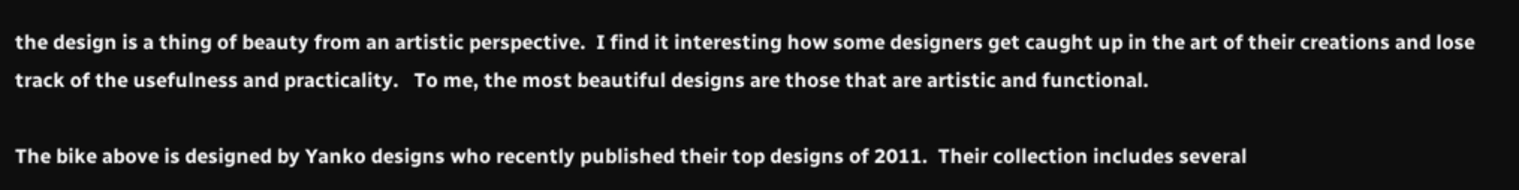the design is a thing of beauty from an artistic perspective.  I find it interesting how some designers get caught up in the art of their creations and lose track of the usefulness and practicality.   To me, the most beautiful designs are those that are artistic and functional.

The bike above is designed by Yanko designs who recently published their top designs of 2011.  Their collection includes several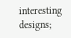interesting designs;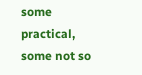some practical, some not so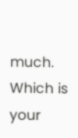much.  Which is your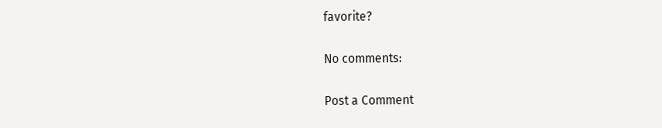favorite?

No comments:

Post a Comment